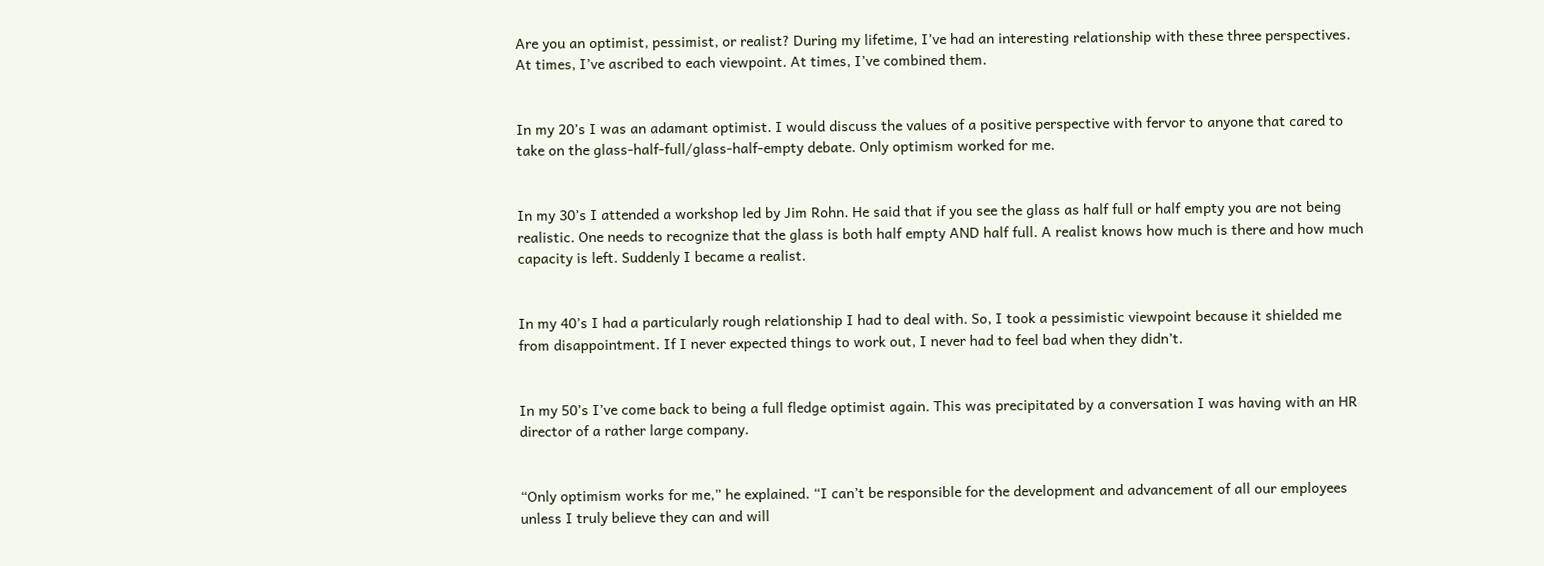Are you an optimist, pessimist, or realist? During my lifetime, I’ve had an interesting relationship with these three perspectives. At times, I’ve ascribed to each viewpoint. At times, I’ve combined them.


In my 20’s I was an adamant optimist. I would discuss the values of a positive perspective with fervor to anyone that cared to take on the glass-half-full/glass-half-empty debate. Only optimism worked for me.


In my 30’s I attended a workshop led by Jim Rohn. He said that if you see the glass as half full or half empty you are not being realistic. One needs to recognize that the glass is both half empty AND half full. A realist knows how much is there and how much capacity is left. Suddenly I became a realist.


In my 40’s I had a particularly rough relationship I had to deal with. So, I took a pessimistic viewpoint because it shielded me from disappointment. If I never expected things to work out, I never had to feel bad when they didn’t.


In my 50’s I’ve come back to being a full fledge optimist again. This was precipitated by a conversation I was having with an HR director of a rather large company.


“Only optimism works for me,” he explained. “I can’t be responsible for the development and advancement of all our employees unless I truly believe they can and will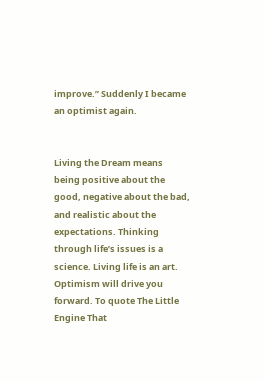improve.” Suddenly I became an optimist again.


Living the Dream means being positive about the good, negative about the bad, and realistic about the expectations. Thinking through life’s issues is a science. Living life is an art. Optimism will drive you forward. To quote The Little Engine That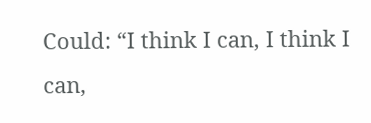Could: “I think I can, I think I can,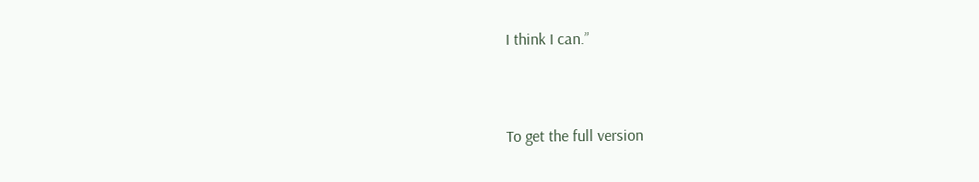I think I can.”


To get the full version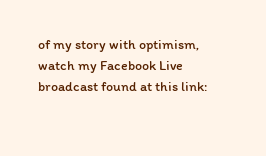of my story with optimism, watch my Facebook Live broadcast found at this link: